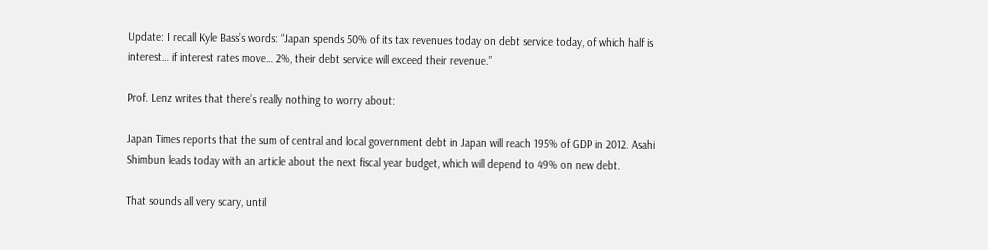Update: I recall Kyle Bass’s words: “Japan spends 50% of its tax revenues today on debt service today, of which half is interest… if interest rates move… 2%, their debt service will exceed their revenue.”

Prof. Lenz writes that there’s really nothing to worry about:

Japan Times reports that the sum of central and local government debt in Japan will reach 195% of GDP in 2012. Asahi Shimbun leads today with an article about the next fiscal year budget, which will depend to 49% on new debt.

That sounds all very scary, until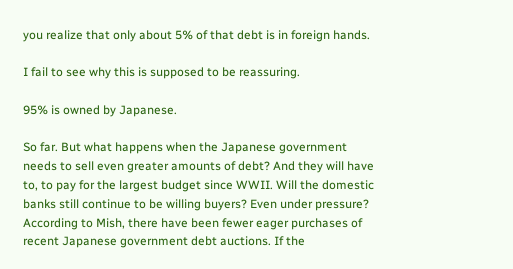you realize that only about 5% of that debt is in foreign hands.

I fail to see why this is supposed to be reassuring.

95% is owned by Japanese.

So far. But what happens when the Japanese government needs to sell even greater amounts of debt? And they will have to, to pay for the largest budget since WWII. Will the domestic banks still continue to be willing buyers? Even under pressure? According to Mish, there have been fewer eager purchases of recent Japanese government debt auctions. If the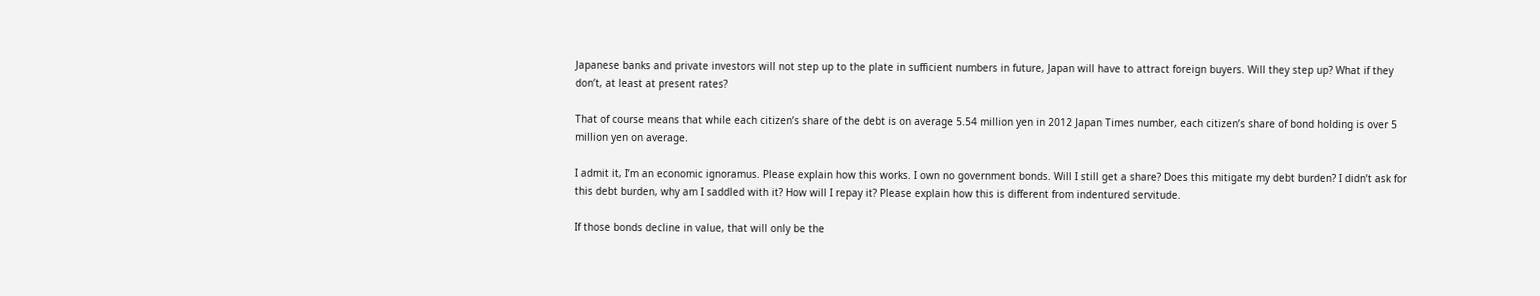Japanese banks and private investors will not step up to the plate in sufficient numbers in future, Japan will have to attract foreign buyers. Will they step up? What if they don’t, at least at present rates?

That of course means that while each citizen’s share of the debt is on average 5.54 million yen in 2012 Japan Times number, each citizen’s share of bond holding is over 5 million yen on average.

I admit it, I’m an economic ignoramus. Please explain how this works. I own no government bonds. Will I still get a share? Does this mitigate my debt burden? I didn’t ask for this debt burden, why am I saddled with it? How will I repay it? Please explain how this is different from indentured servitude.

If those bonds decline in value, that will only be the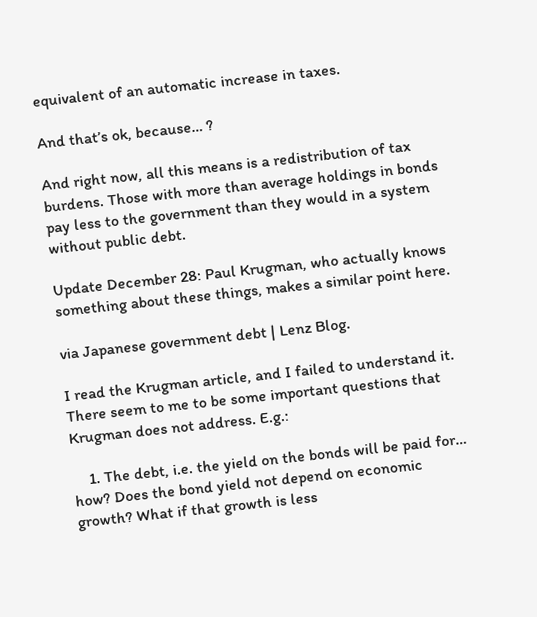equivalent of an automatic increase in taxes.

And that’s ok, because… ?

And right now, all this means is a redistribution of tax burdens. Those with more than average holdings in bonds pay less to the government than they would in a system without public debt.

Update December 28: Paul Krugman, who actually knows something about these things, makes a similar point here.

via Japanese government debt | Lenz Blog.

I read the Krugman article, and I failed to understand it. There seem to me to be some important questions that Krugman does not address. E.g.:

    1. The debt, i.e. the yield on the bonds will be paid for… how? Does the bond yield not depend on economic growth? What if that growth is less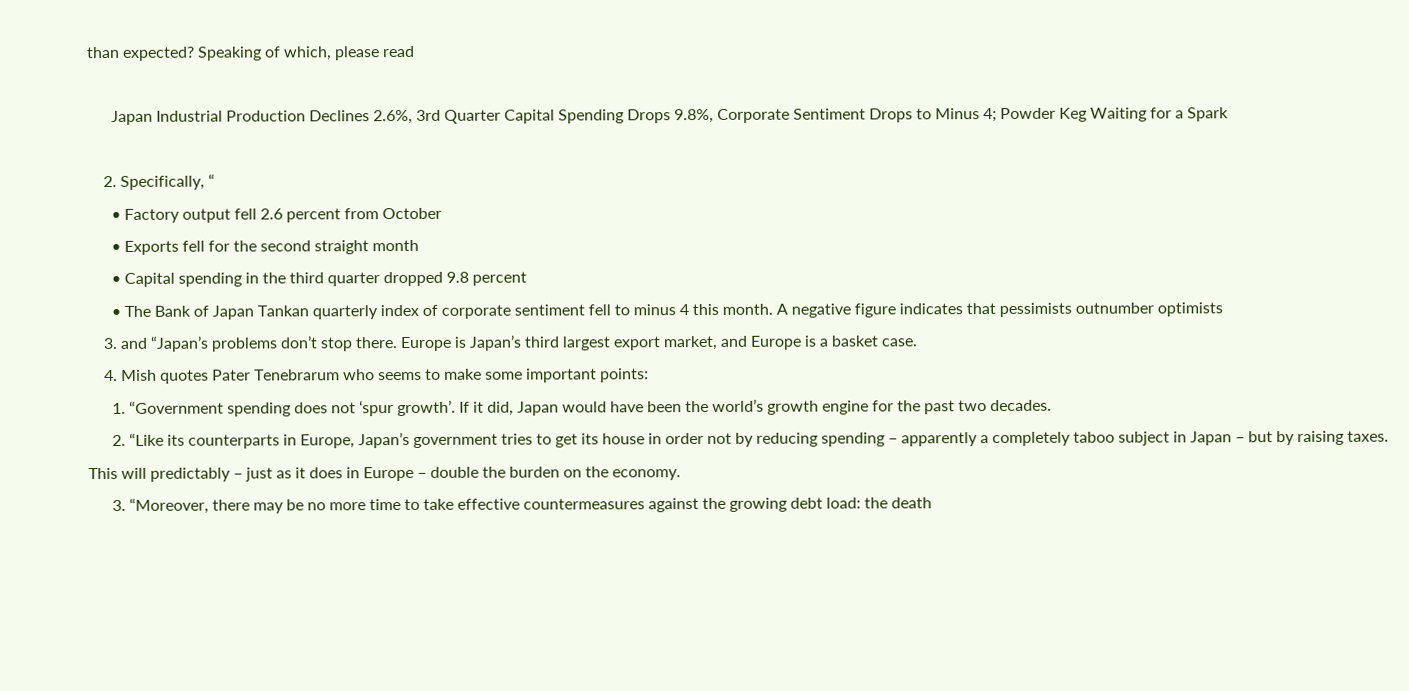than expected? Speaking of which, please read

      Japan Industrial Production Declines 2.6%, 3rd Quarter Capital Spending Drops 9.8%, Corporate Sentiment Drops to Minus 4; Powder Keg Waiting for a Spark

    2. Specifically, “
      • Factory output fell 2.6 percent from October
      • Exports fell for the second straight month
      • Capital spending in the third quarter dropped 9.8 percent
      • The Bank of Japan Tankan quarterly index of corporate sentiment fell to minus 4 this month. A negative figure indicates that pessimists outnumber optimists
    3. and “Japan’s problems don’t stop there. Europe is Japan’s third largest export market, and Europe is a basket case.
    4. Mish quotes Pater Tenebrarum who seems to make some important points:
      1. “Government spending does not ‘spur growth’. If it did, Japan would have been the world’s growth engine for the past two decades.
      2. “Like its counterparts in Europe, Japan’s government tries to get its house in order not by reducing spending – apparently a completely taboo subject in Japan – but by raising taxes. This will predictably – just as it does in Europe – double the burden on the economy.
      3. “Moreover, there may be no more time to take effective countermeasures against the growing debt load: the death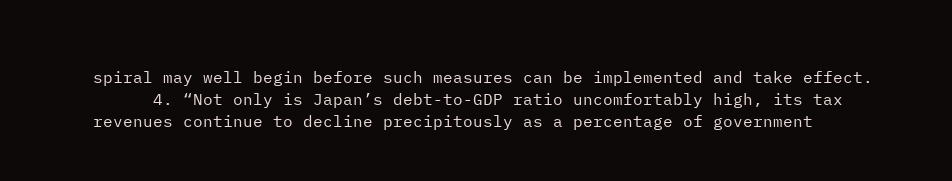spiral may well begin before such measures can be implemented and take effect.
      4. “Not only is Japan’s debt-to-GDP ratio uncomfortably high, its tax revenues continue to decline precipitously as a percentage of government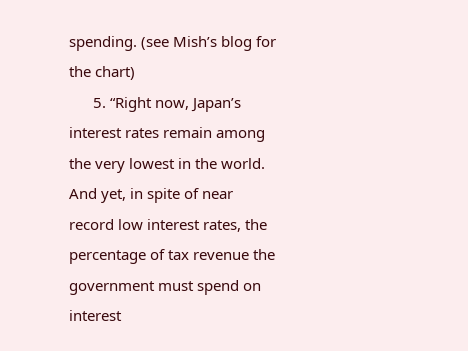spending. (see Mish’s blog for the chart)
      5. “Right now, Japan’s interest rates remain among the very lowest in the world. And yet, in spite of near record low interest rates, the percentage of tax revenue the government must spend on interest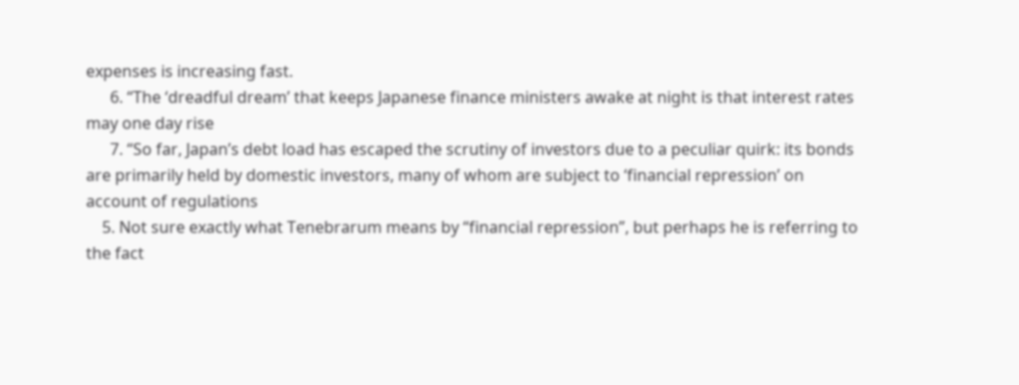expenses is increasing fast.
      6. “The ‘dreadful dream’ that keeps Japanese finance ministers awake at night is that interest rates may one day rise
      7. “So far, Japan’s debt load has escaped the scrutiny of investors due to a peculiar quirk: its bonds are primarily held by domestic investors, many of whom are subject to ‘financial repression’ on account of regulations
    5. Not sure exactly what Tenebrarum means by “financial repression”, but perhaps he is referring to the fact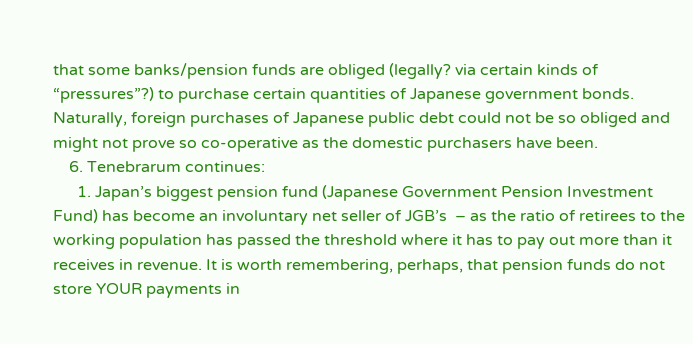that some banks/pension funds are obliged (legally? via certain kinds of “pressures”?) to purchase certain quantities of Japanese government bonds. Naturally, foreign purchases of Japanese public debt could not be so obliged and might not prove so co-operative as the domestic purchasers have been.
    6. Tenebrarum continues:
      1. Japan’s biggest pension fund (Japanese Government Pension Investment Fund) has become an involuntary net seller of JGB’s  – as the ratio of retirees to the working population has passed the threshold where it has to pay out more than it receives in revenue. It is worth remembering, perhaps, that pension funds do not store YOUR payments in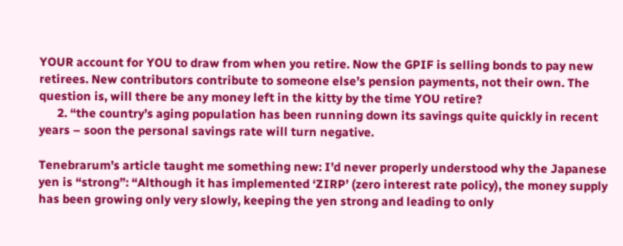YOUR account for YOU to draw from when you retire. Now the GPIF is selling bonds to pay new retirees. New contributors contribute to someone else’s pension payments, not their own. The question is, will there be any money left in the kitty by the time YOU retire?
      2. “the country’s aging population has been running down its savings quite quickly in recent years – soon the personal savings rate will turn negative.

Tenebrarum’s article taught me something new: I’d never properly understood why the Japanese yen is “strong”: “Although it has implemented ‘ZIRP’ (zero interest rate policy), the money supply has been growing only very slowly, keeping the yen strong and leading to only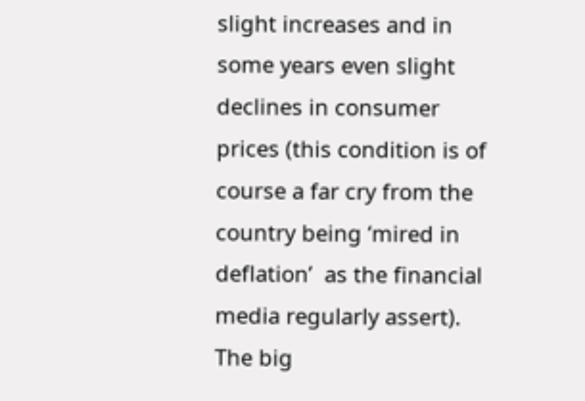slight increases and in some years even slight declines in consumer prices (this condition is of course a far cry from the country being ‘mired in deflation’  as the financial media regularly assert). The big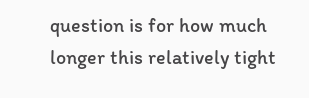question is for how much longer this relatively tight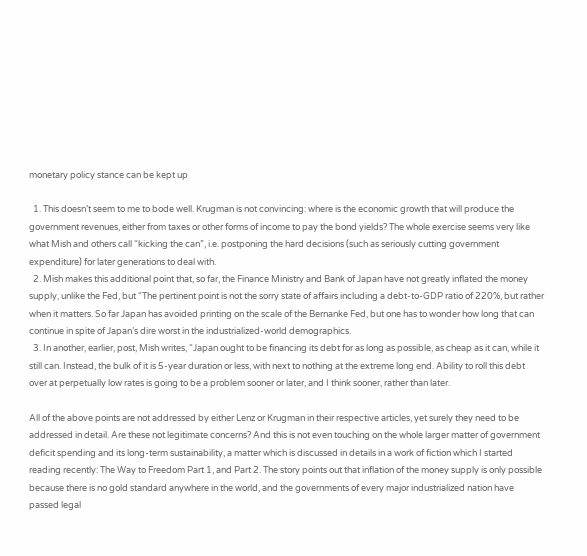monetary policy stance can be kept up

  1. This doesn’t seem to me to bode well. Krugman is not convincing: where is the economic growth that will produce the government revenues, either from taxes or other forms of income to pay the bond yields? The whole exercise seems very like what Mish and others call “kicking the can”, i.e. postponing the hard decisions (such as seriously cutting government expenditure) for later generations to deal with.
  2. Mish makes this additional point that, so far, the Finance Ministry and Bank of Japan have not greatly inflated the money supply, unlike the Fed, but “The pertinent point is not the sorry state of affairs including a debt-to-GDP ratio of 220%, but rather when it matters. So far Japan has avoided printing on the scale of the Bernanke Fed, but one has to wonder how long that can continue in spite of Japan’s dire worst in the industrialized-world demographics.
  3. In another, earlier, post, Mish writes, “Japan ought to be financing its debt for as long as possible, as cheap as it can, while it still can. Instead, the bulk of it is 5-year duration or less, with next to nothing at the extreme long end. Ability to roll this debt over at perpetually low rates is going to be a problem sooner or later, and I think sooner, rather than later.

All of the above points are not addressed by either Lenz or Krugman in their respective articles, yet surely they need to be addressed in detail. Are these not legitimate concerns? And this is not even touching on the whole larger matter of government deficit spending and its long-term sustainability, a matter which is discussed in details in a work of fiction which I started reading recently: The Way to Freedom Part 1, and Part 2. The story points out that inflation of the money supply is only possible because there is no gold standard anywhere in the world, and the governments of every major industrialized nation have passed legal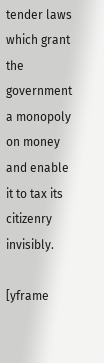tender laws which grant the government a monopoly on money and enable it to tax its citizenry invisibly.

[yframe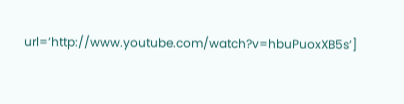url=’http://www.youtube.com/watch?v=hbuPuoxXB5s’]